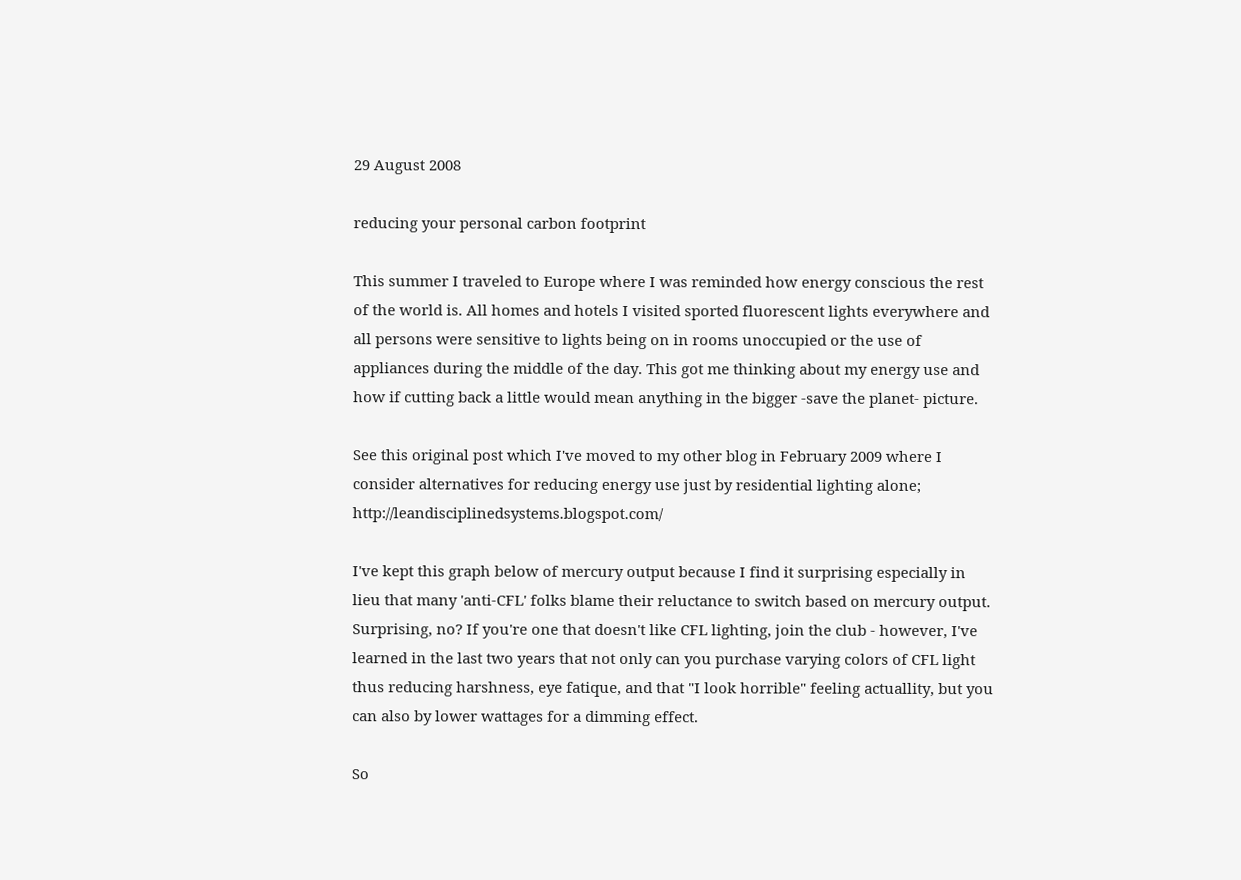29 August 2008

reducing your personal carbon footprint

This summer I traveled to Europe where I was reminded how energy conscious the rest of the world is. All homes and hotels I visited sported fluorescent lights everywhere and all persons were sensitive to lights being on in rooms unoccupied or the use of appliances during the middle of the day. This got me thinking about my energy use and how if cutting back a little would mean anything in the bigger -save the planet- picture.

See this original post which I've moved to my other blog in February 2009 where I consider alternatives for reducing energy use just by residential lighting alone; http://leandisciplinedsystems.blogspot.com/

I've kept this graph below of mercury output because I find it surprising especially in lieu that many 'anti-CFL' folks blame their reluctance to switch based on mercury output. Surprising, no? If you're one that doesn't like CFL lighting, join the club - however, I've learned in the last two years that not only can you purchase varying colors of CFL light thus reducing harshness, eye fatique, and that "I look horrible" feeling actuallity, but you can also by lower wattages for a dimming effect.

So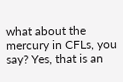what about the mercury in CFLs, you say? Yes, that is an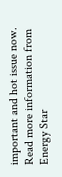important and hot issue now. Read more information from Energy Star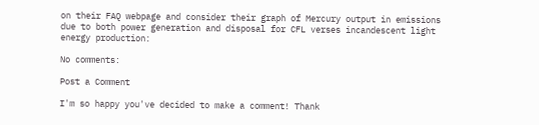on their FAQ webpage and consider their graph of Mercury output in emissions due to both power generation and disposal for CFL verses incandescent light energy production:

No comments:

Post a Comment

I'm so happy you've decided to make a comment! Thank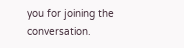you for joining the conversation.